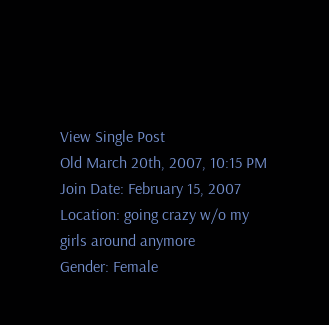View Single Post
Old March 20th, 2007, 10:15 PM
Join Date: February 15, 2007
Location: going crazy w/o my girls around anymore
Gender: Female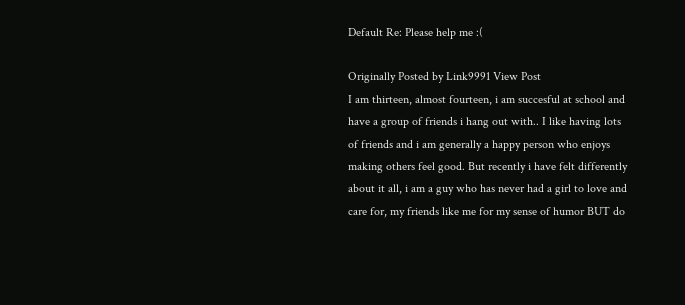Default Re: Please help me :(

Originally Posted by Link9991 View Post
I am thirteen, almost fourteen, i am succesful at school and have a group of friends i hang out with.. I like having lots of friends and i am generally a happy person who enjoys making others feel good. But recently i have felt differently about it all, i am a guy who has never had a girl to love and care for, my friends like me for my sense of humor BUT do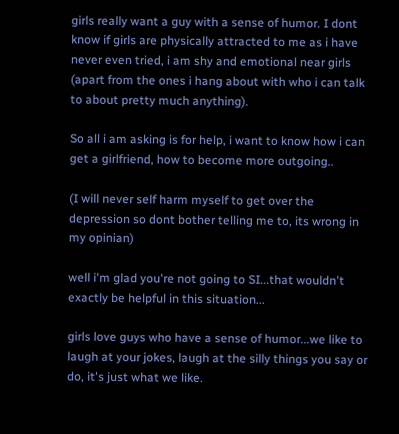girls really want a guy with a sense of humor. I dont know if girls are physically attracted to me as i have never even tried, i am shy and emotional near girls (apart from the ones i hang about with who i can talk to about pretty much anything).

So all i am asking is for help, i want to know how i can get a girlfriend, how to become more outgoing..

(I will never self harm myself to get over the depression so dont bother telling me to, its wrong in my opinian)

well i'm glad you're not going to SI...that wouldn't exactly be helpful in this situation...

girls love guys who have a sense of humor...we like to laugh at your jokes, laugh at the silly things you say or do, it's just what we like.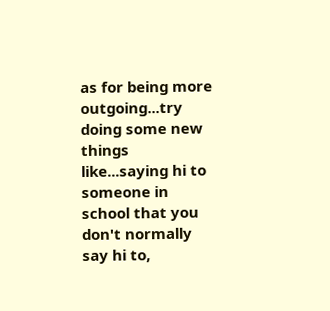as for being more outgoing...try doing some new things like...saying hi to someone in school that you don't normally say hi to,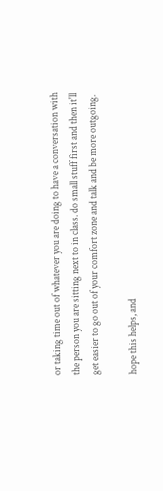or taking time out of whatever you are doing to have a conversation with the person you are sitting next to in class. do small stuff first and then it'll get easier to go out of your comfort zone and talk and be more outgoing.

hope this helps, and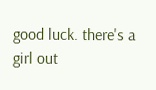good luck. there's a girl out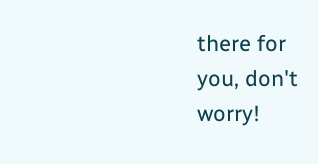there for you, don't worry!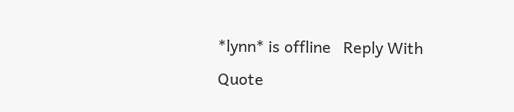*lynn* is offline   Reply With Quote